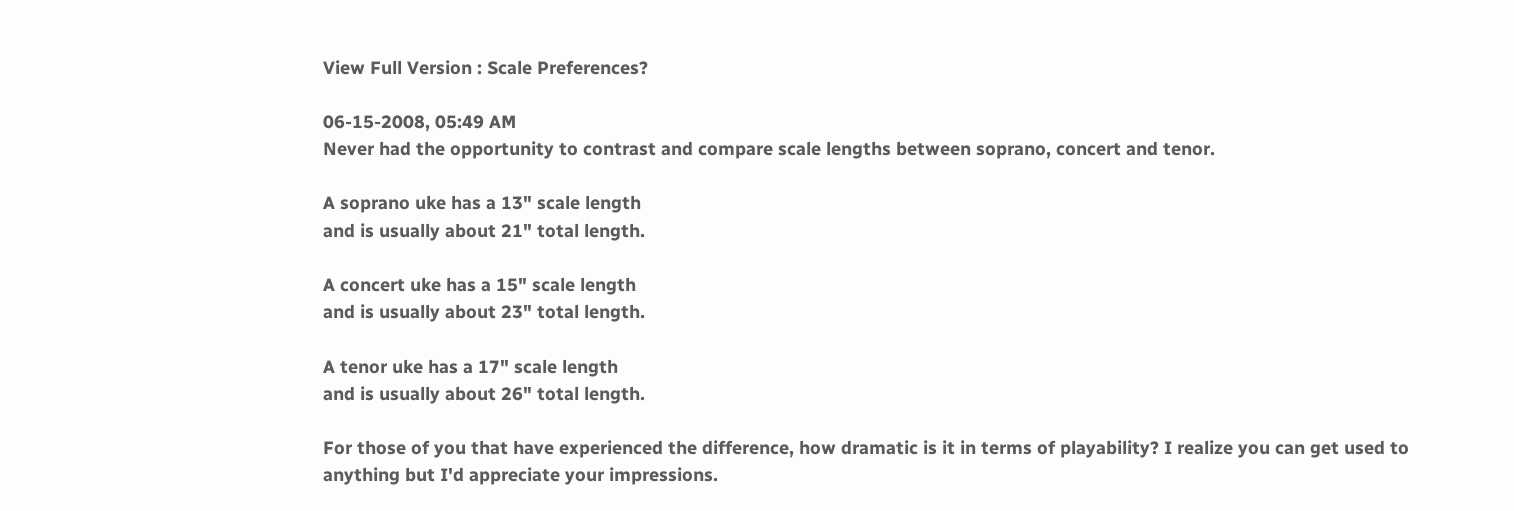View Full Version : Scale Preferences?

06-15-2008, 05:49 AM
Never had the opportunity to contrast and compare scale lengths between soprano, concert and tenor.

A soprano uke has a 13" scale length
and is usually about 21" total length.

A concert uke has a 15" scale length
and is usually about 23" total length.

A tenor uke has a 17" scale length
and is usually about 26" total length.

For those of you that have experienced the difference, how dramatic is it in terms of playability? I realize you can get used to anything but I'd appreciate your impressions.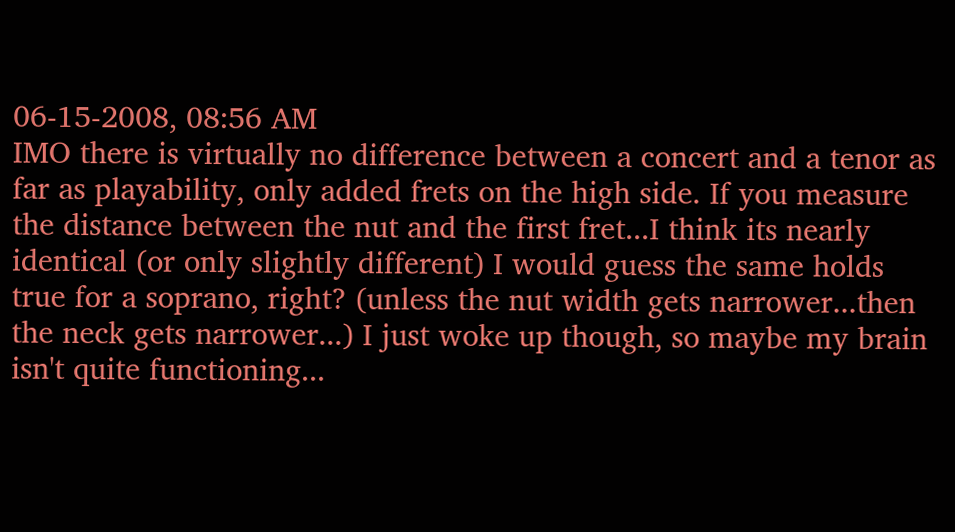06-15-2008, 08:56 AM
IMO there is virtually no difference between a concert and a tenor as far as playability, only added frets on the high side. If you measure the distance between the nut and the first fret...I think its nearly identical (or only slightly different) I would guess the same holds true for a soprano, right? (unless the nut width gets narrower...then the neck gets narrower...) I just woke up though, so maybe my brain isn't quite functioning...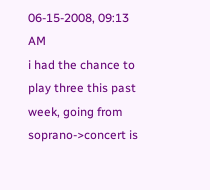06-15-2008, 09:13 AM
i had the chance to play three this past week, going from soprano->concert is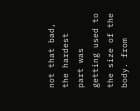not that bad, the hardest part was getting used to the size of the body. from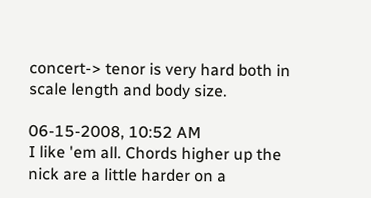concert-> tenor is very hard both in scale length and body size.

06-15-2008, 10:52 AM
I like 'em all. Chords higher up the nick are a little harder on a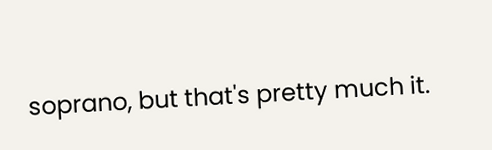soprano, but that's pretty much it.